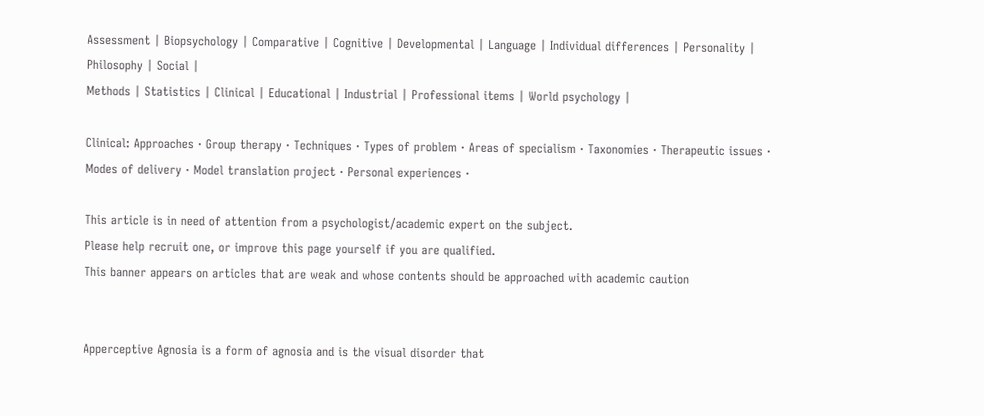Assessment | Biopsychology | Comparative | Cognitive | Developmental | Language | Individual differences | Personality | Philosophy | Social |
Methods | Statistics | Clinical | Educational | Industrial | Professional items | World psychology |

Clinical: Approaches · Group therapy · Techniques · Types of problem · Areas of specialism · Taxonomies · Therapeutic issues · Modes of delivery · Model translation project · Personal experiences ·

This article is in need of attention from a psychologist/academic expert on the subject.
Please help recruit one, or improve this page yourself if you are qualified.
This banner appears on articles that are weak and whose contents should be approached with academic caution


Apperceptive Agnosia is a form of agnosia and is the visual disorder that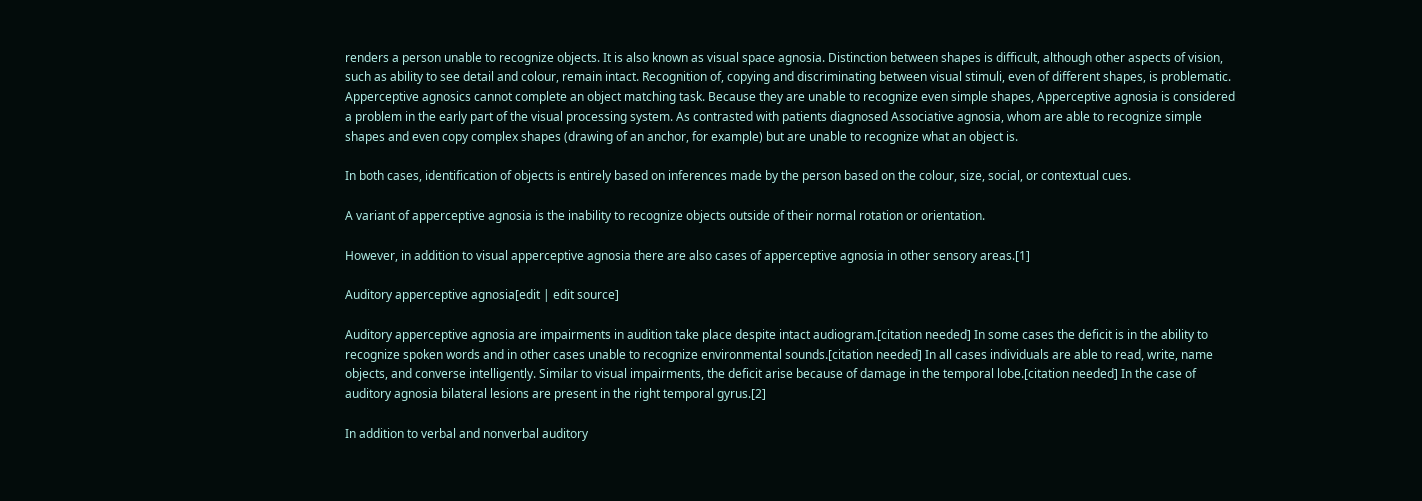renders a person unable to recognize objects. It is also known as visual space agnosia. Distinction between shapes is difficult, although other aspects of vision, such as ability to see detail and colour, remain intact. Recognition of, copying and discriminating between visual stimuli, even of different shapes, is problematic. Apperceptive agnosics cannot complete an object matching task. Because they are unable to recognize even simple shapes, Apperceptive agnosia is considered a problem in the early part of the visual processing system. As contrasted with patients diagnosed Associative agnosia, whom are able to recognize simple shapes and even copy complex shapes (drawing of an anchor, for example) but are unable to recognize what an object is.

In both cases, identification of objects is entirely based on inferences made by the person based on the colour, size, social, or contextual cues.

A variant of apperceptive agnosia is the inability to recognize objects outside of their normal rotation or orientation.

However, in addition to visual apperceptive agnosia there are also cases of apperceptive agnosia in other sensory areas.[1]

Auditory apperceptive agnosia[edit | edit source]

Auditory apperceptive agnosia are impairments in audition take place despite intact audiogram.[citation needed] In some cases the deficit is in the ability to recognize spoken words and in other cases unable to recognize environmental sounds.[citation needed] In all cases individuals are able to read, write, name objects, and converse intelligently. Similar to visual impairments, the deficit arise because of damage in the temporal lobe.[citation needed] In the case of auditory agnosia bilateral lesions are present in the right temporal gyrus.[2]

In addition to verbal and nonverbal auditory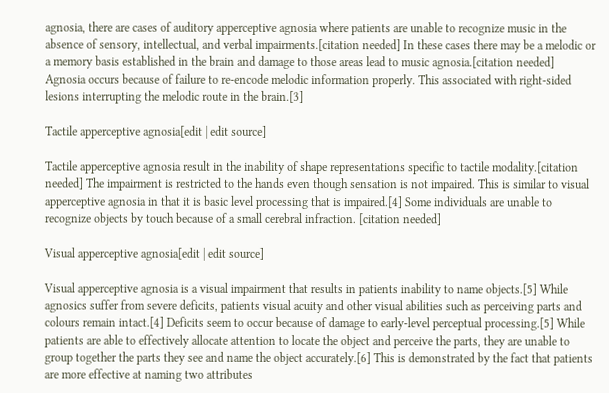agnosia, there are cases of auditory apperceptive agnosia where patients are unable to recognize music in the absence of sensory, intellectual, and verbal impairments.[citation needed] In these cases there may be a melodic or a memory basis established in the brain and damage to those areas lead to music agnosia.[citation needed] Agnosia occurs because of failure to re-encode melodic information properly. This associated with right-sided lesions interrupting the melodic route in the brain.[3]

Tactile apperceptive agnosia[edit | edit source]

Tactile apperceptive agnosia result in the inability of shape representations specific to tactile modality.[citation needed] The impairment is restricted to the hands even though sensation is not impaired. This is similar to visual apperceptive agnosia in that it is basic level processing that is impaired.[4] Some individuals are unable to recognize objects by touch because of a small cerebral infraction. [citation needed]

Visual apperceptive agnosia[edit | edit source]

Visual apperceptive agnosia is a visual impairment that results in patients inability to name objects.[5] While agnosics suffer from severe deficits, patients visual acuity and other visual abilities such as perceiving parts and colours remain intact.[4] Deficits seem to occur because of damage to early-level perceptual processing.[5] While patients are able to effectively allocate attention to locate the object and perceive the parts, they are unable to group together the parts they see and name the object accurately.[6] This is demonstrated by the fact that patients are more effective at naming two attributes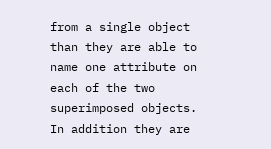from a single object than they are able to name one attribute on each of the two superimposed objects. In addition they are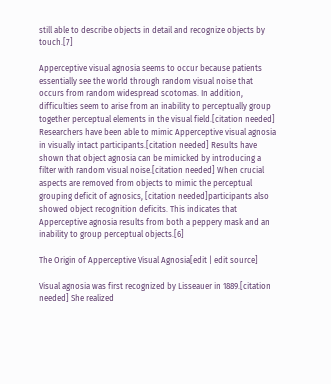still able to describe objects in detail and recognize objects by touch.[7]

Apperceptive visual agnosia seems to occur because patients essentially see the world through random visual noise that occurs from random widespread scotomas. In addition, difficulties seem to arise from an inability to perceptually group together perceptual elements in the visual field.[citation needed] Researchers have been able to mimic Apperceptive visual agnosia in visually intact participants.[citation needed] Results have shown that object agnosia can be mimicked by introducing a filter with random visual noise.[citation needed] When crucial aspects are removed from objects to mimic the perceptual grouping deficit of agnosics, [citation needed]participants also showed object recognition deficits. This indicates that Apperceptive agnosia results from both a peppery mask and an inability to group perceptual objects.[6]

The Origin of Apperceptive Visual Agnosia[edit | edit source]

Visual agnosia was first recognized by Lisseauer in 1889.[citation needed] She realized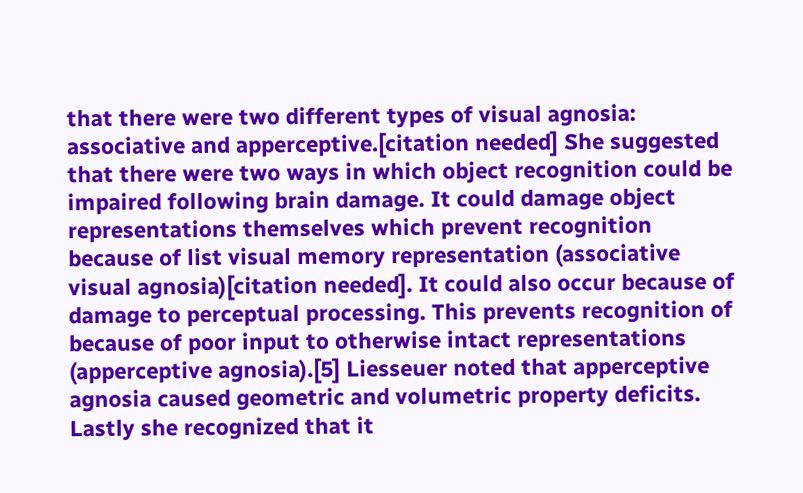that there were two different types of visual agnosia: associative and apperceptive.[citation needed] She suggested that there were two ways in which object recognition could be impaired following brain damage. It could damage object representations themselves which prevent recognition because of list visual memory representation (associative visual agnosia)[citation needed]. It could also occur because of damage to perceptual processing. This prevents recognition of because of poor input to otherwise intact representations (apperceptive agnosia).[5] Liesseuer noted that apperceptive agnosia caused geometric and volumetric property deficits. Lastly she recognized that it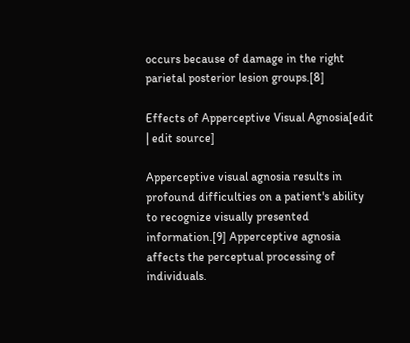occurs because of damage in the right parietal posterior lesion groups.[8]

Effects of Apperceptive Visual Agnosia[edit | edit source]

Apperceptive visual agnosia results in profound difficulties on a patient's ability to recognize visually presented information.[9] Apperceptive agnosia affects the perceptual processing of individuals.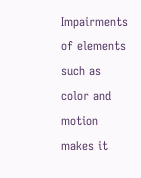Impairments of elements such as color and motion makes it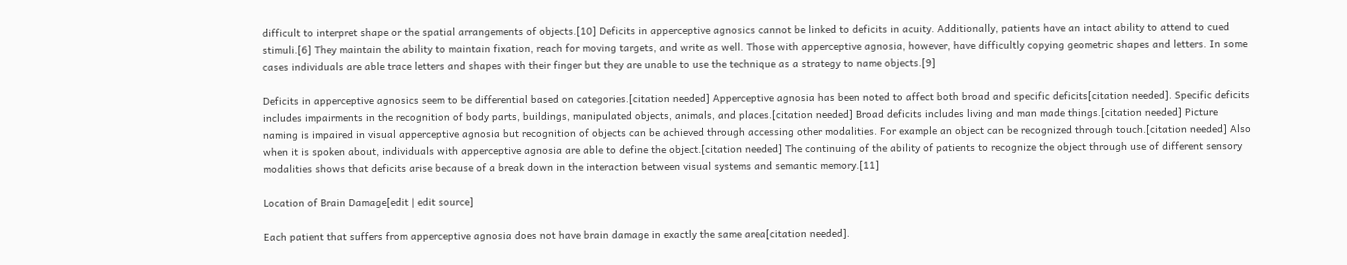difficult to interpret shape or the spatial arrangements of objects.[10] Deficits in apperceptive agnosics cannot be linked to deficits in acuity. Additionally, patients have an intact ability to attend to cued stimuli.[6] They maintain the ability to maintain fixation, reach for moving targets, and write as well. Those with apperceptive agnosia, however, have difficultly copying geometric shapes and letters. In some cases individuals are able trace letters and shapes with their finger but they are unable to use the technique as a strategy to name objects.[9]

Deficits in apperceptive agnosics seem to be differential based on categories.[citation needed] Apperceptive agnosia has been noted to affect both broad and specific deficits[citation needed]. Specific deficits includes impairments in the recognition of body parts, buildings, manipulated objects, animals, and places.[citation needed] Broad deficits includes living and man made things.[citation needed] Picture naming is impaired in visual apperceptive agnosia but recognition of objects can be achieved through accessing other modalities. For example an object can be recognized through touch.[citation needed] Also when it is spoken about, individuals with apperceptive agnosia are able to define the object.[citation needed] The continuing of the ability of patients to recognize the object through use of different sensory modalities shows that deficits arise because of a break down in the interaction between visual systems and semantic memory.[11]

Location of Brain Damage[edit | edit source]

Each patient that suffers from apperceptive agnosia does not have brain damage in exactly the same area[citation needed].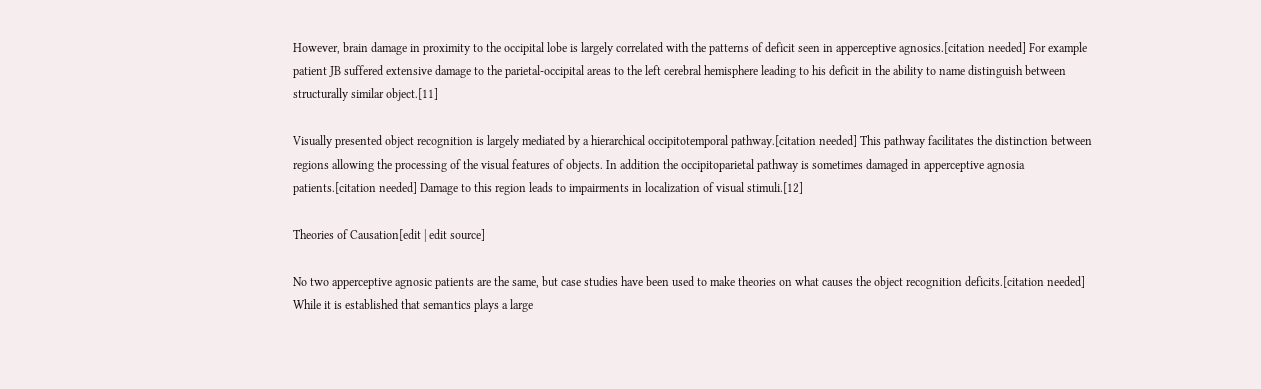However, brain damage in proximity to the occipital lobe is largely correlated with the patterns of deficit seen in apperceptive agnosics.[citation needed] For example patient JB suffered extensive damage to the parietal-occipital areas to the left cerebral hemisphere leading to his deficit in the ability to name distinguish between structurally similar object.[11]

Visually presented object recognition is largely mediated by a hierarchical occipitotemporal pathway.[citation needed] This pathway facilitates the distinction between regions allowing the processing of the visual features of objects. In addition the occipitoparietal pathway is sometimes damaged in apperceptive agnosia patients.[citation needed] Damage to this region leads to impairments in localization of visual stimuli.[12]

Theories of Causation[edit | edit source]

No two apperceptive agnosic patients are the same, but case studies have been used to make theories on what causes the object recognition deficits.[citation needed] While it is established that semantics plays a large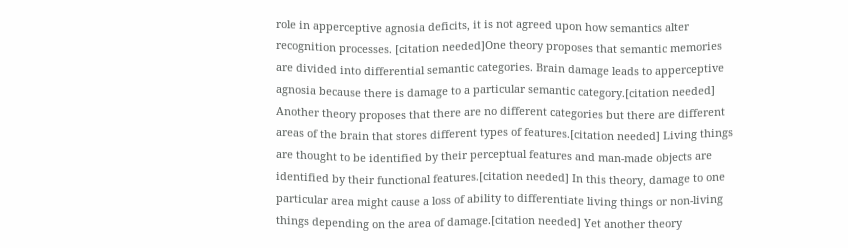role in apperceptive agnosia deficits, it is not agreed upon how semantics alter recognition processes. [citation needed]One theory proposes that semantic memories are divided into differential semantic categories. Brain damage leads to apperceptive agnosia because there is damage to a particular semantic category.[citation needed] Another theory proposes that there are no different categories but there are different areas of the brain that stores different types of features.[citation needed] Living things are thought to be identified by their perceptual features and man-made objects are identified by their functional features.[citation needed] In this theory, damage to one particular area might cause a loss of ability to differentiate living things or non-living things depending on the area of damage.[citation needed] Yet another theory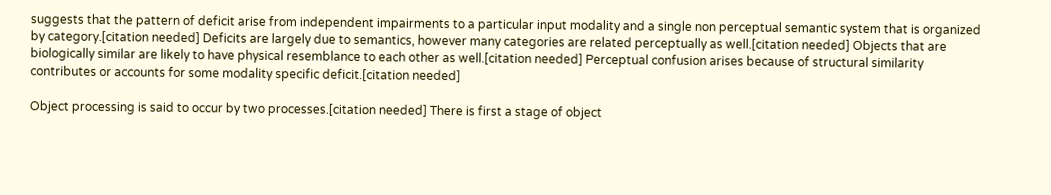suggests that the pattern of deficit arise from independent impairments to a particular input modality and a single non perceptual semantic system that is organized by category.[citation needed] Deficits are largely due to semantics, however many categories are related perceptually as well.[citation needed] Objects that are biologically similar are likely to have physical resemblance to each other as well.[citation needed] Perceptual confusion arises because of structural similarity contributes or accounts for some modality specific deficit.[citation needed]

Object processing is said to occur by two processes.[citation needed] There is first a stage of object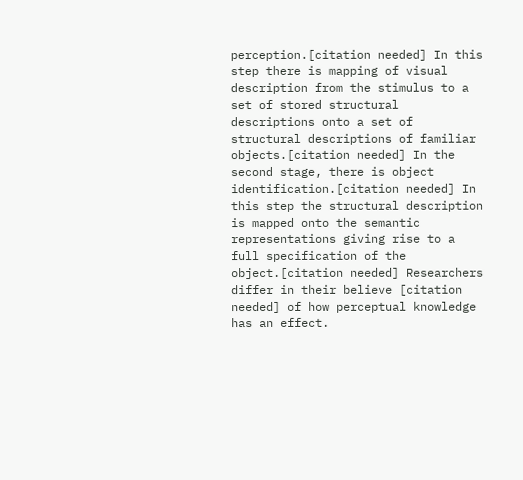perception.[citation needed] In this step there is mapping of visual description from the stimulus to a set of stored structural descriptions onto a set of structural descriptions of familiar objects.[citation needed] In the second stage, there is object identification.[citation needed] In this step the structural description is mapped onto the semantic representations giving rise to a full specification of the object.[citation needed] Researchers differ in their believe [citation needed] of how perceptual knowledge has an effect.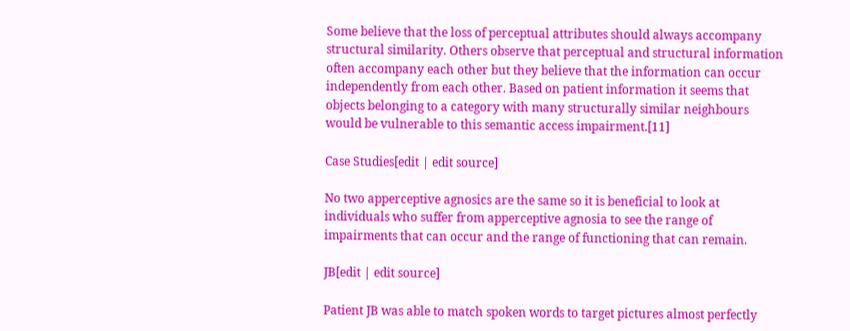Some believe that the loss of perceptual attributes should always accompany structural similarity. Others observe that perceptual and structural information often accompany each other but they believe that the information can occur independently from each other. Based on patient information it seems that objects belonging to a category with many structurally similar neighbours would be vulnerable to this semantic access impairment.[11]

Case Studies[edit | edit source]

No two apperceptive agnosics are the same so it is beneficial to look at individuals who suffer from apperceptive agnosia to see the range of impairments that can occur and the range of functioning that can remain.

JB[edit | edit source]

Patient JB was able to match spoken words to target pictures almost perfectly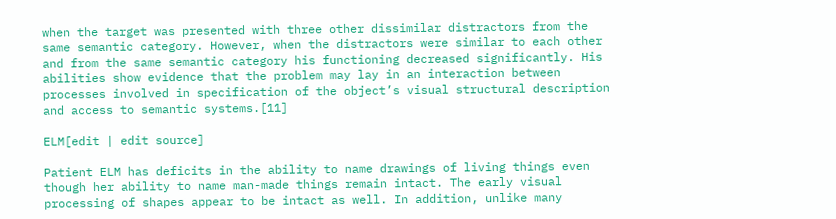when the target was presented with three other dissimilar distractors from the same semantic category. However, when the distractors were similar to each other and from the same semantic category his functioning decreased significantly. His abilities show evidence that the problem may lay in an interaction between processes involved in specification of the object’s visual structural description and access to semantic systems.[11]

ELM[edit | edit source]

Patient ELM has deficits in the ability to name drawings of living things even though her ability to name man-made things remain intact. The early visual processing of shapes appear to be intact as well. In addition, unlike many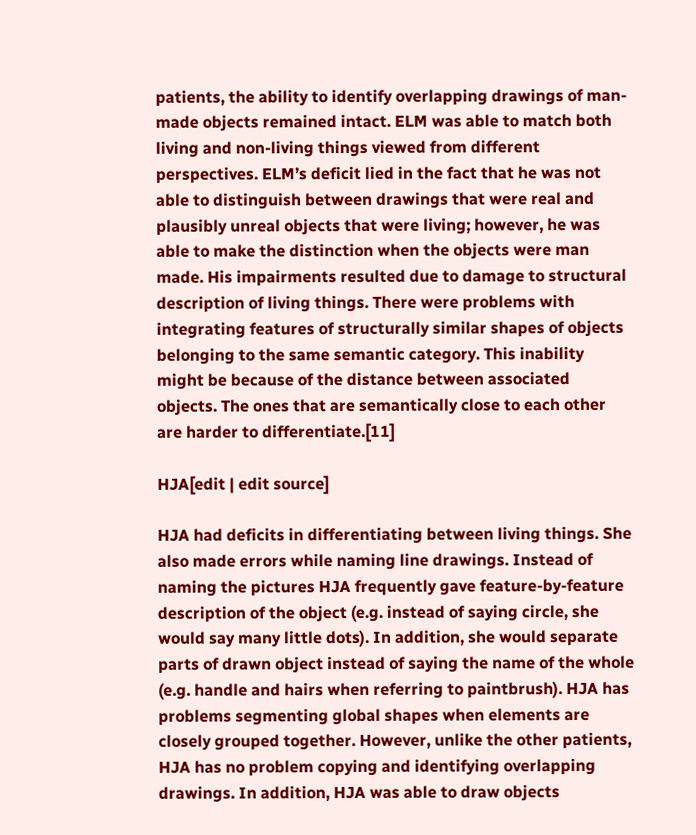patients, the ability to identify overlapping drawings of man-made objects remained intact. ELM was able to match both living and non-living things viewed from different perspectives. ELM’s deficit lied in the fact that he was not able to distinguish between drawings that were real and plausibly unreal objects that were living; however, he was able to make the distinction when the objects were man made. His impairments resulted due to damage to structural description of living things. There were problems with integrating features of structurally similar shapes of objects belonging to the same semantic category. This inability might be because of the distance between associated objects. The ones that are semantically close to each other are harder to differentiate.[11]

HJA[edit | edit source]

HJA had deficits in differentiating between living things. She also made errors while naming line drawings. Instead of naming the pictures HJA frequently gave feature-by-feature description of the object (e.g. instead of saying circle, she would say many little dots). In addition, she would separate parts of drawn object instead of saying the name of the whole (e.g. handle and hairs when referring to paintbrush). HJA has problems segmenting global shapes when elements are closely grouped together. However, unlike the other patients, HJA has no problem copying and identifying overlapping drawings. In addition, HJA was able to draw objects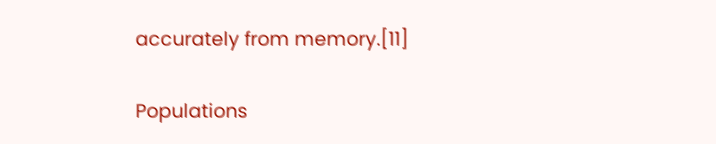accurately from memory.[11]

Populations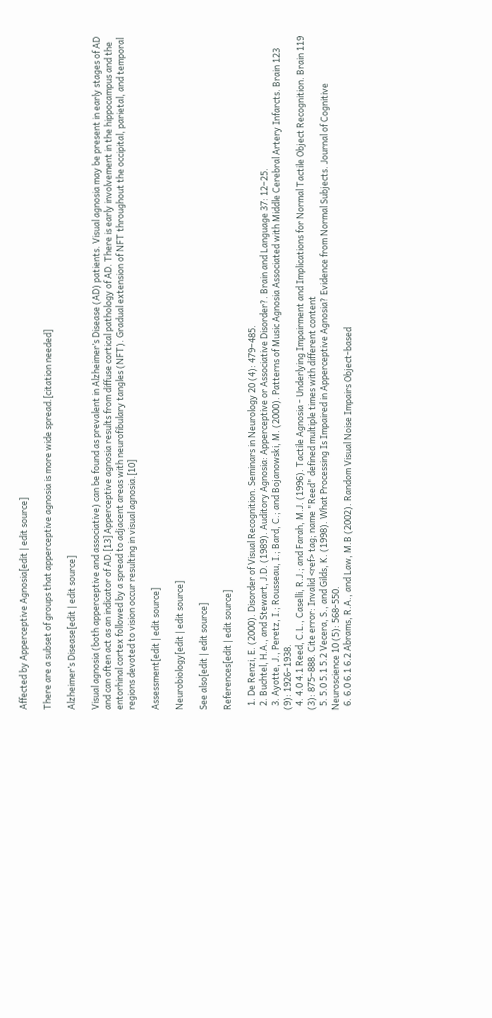Affected by Apperceptive Agnosia[edit | edit source]

There are a subset of groups that apperceptive agnosia is more wide spread.[citation needed]

Alzheimer’s Disease[edit | edit source]

Visual agnosia (both apperceptive and associative) can be found as prevalent in Alzheimer’s Disease (AD) patients. Visual agnosia may be present in early stages of AD and can often act as an indicator of AD.[13] Apperceptive agnosia results from diffuse cortical pathology of AD. There is early involvement in the hippocampus and the entorhinal cortex followed by a spread to adjacent areas with neurofibulary tangles (NFT). Gradual extension of NFT throughout the occipital, parietal, and temporal regions devoted to vision occur resulting in visual agnosia.[10]

Assessment[edit | edit source]

Neurobiology[edit | edit source]

See also[edit | edit source]

References[edit | edit source]

  1. De Renzi, E. (2000). Disorder of Visual Recognition. Seminars in Neurology 20 (4): 479–485.
  2. Buchtel, H.A., and Stewart, J.D. (1989). Auditory Agnosia: Apperceptive or Associative Disorder?. Brain and Language 37: 12–25.
  3. Ayotte, J., Peretz, I.; Rousseau, I.; Bard, C.; and Bojanowski, M. (2000). Patterns of Music Agnosia Associated with Middle Cerebral Artery Infarcts. Brain 123 (9): 1926–1938.
  4. 4.0 4.1 Reed, C.L., Caselli, R.J.; and Farah, M.J. (1996). Tactile Agnosia - Underlying Impairment and Implications for Normal Tactile Object Recognition. Brain 119 (3): 875–888. Cite error: Invalid <ref> tag; name "Reed" defined multiple times with different content
  5. 5.0 5.1 5.2 Vecera, S., and Gilds, K. (1998). What Processing Is Impaired in Apperceptive Agnosia? Evidence from Normal Subjects. Journal of Cognitive Neuroscience 10 (5): 568-550.
  6. 6.0 6.1 6.2 Abrams, R.A., and Law, M.B (2002). Random Visual Noise Impairs Object-based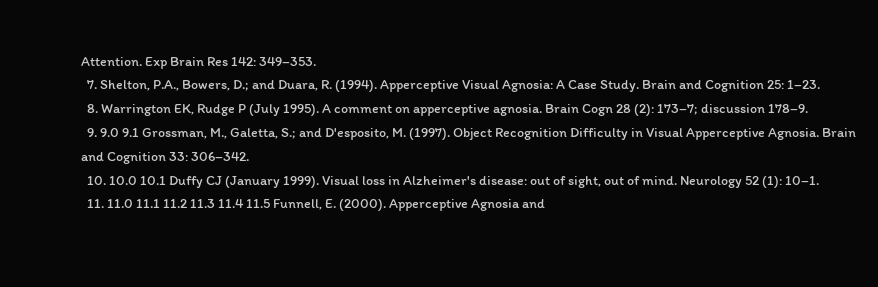Attention. Exp Brain Res 142: 349–353.
  7. Shelton, P.A., Bowers, D.; and Duara, R. (1994). Apperceptive Visual Agnosia: A Case Study. Brain and Cognition 25: 1–23.
  8. Warrington EK, Rudge P (July 1995). A comment on apperceptive agnosia. Brain Cogn 28 (2): 173–7; discussion 178–9.
  9. 9.0 9.1 Grossman, M., Galetta, S.; and D'esposito, M. (1997). Object Recognition Difficulty in Visual Apperceptive Agnosia. Brain and Cognition 33: 306–342.
  10. 10.0 10.1 Duffy CJ (January 1999). Visual loss in Alzheimer's disease: out of sight, out of mind. Neurology 52 (1): 10–1.
  11. 11.0 11.1 11.2 11.3 11.4 11.5 Funnell, E. (2000). Apperceptive Agnosia and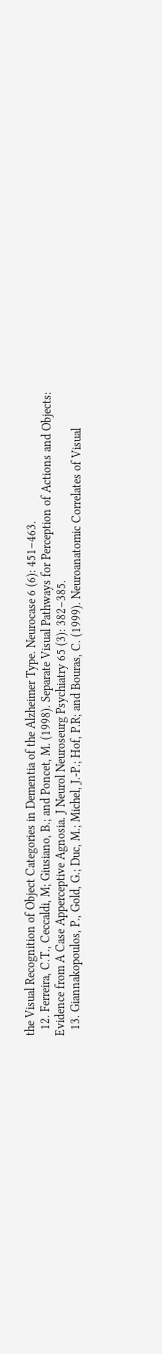the Visual Recognition of Object Categories in Dementia of the Alzheimer Type. Neurocase 6 (6): 451–463.
  12. Ferreira, C.T., Ceccaldi, M; Giusiano, B.; and Poncet, M. (1998). Separate Visual Pathways for Perception of Actions and Objects: Evidence from A Case Apperceptive Agnosia. J Neurol Neuroseurg Psychiatry 65 (3): 382–385.
  13. Giannakopoulos, P., Gold, G.; Duc, M.; Michel, J.-P.; Hof, P.R; and Bouras, C. (1999). Neuroanatomic Correlates of Visual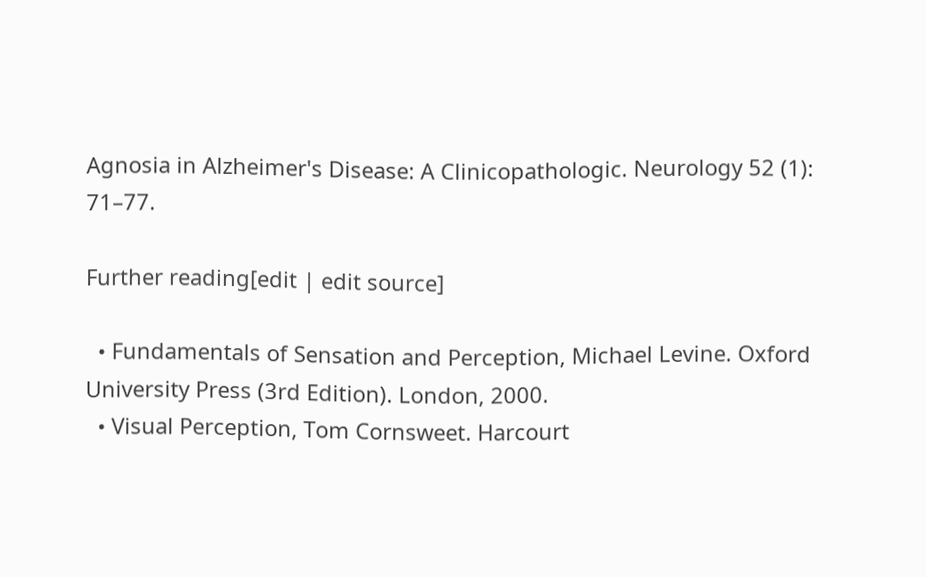Agnosia in Alzheimer's Disease: A Clinicopathologic. Neurology 52 (1): 71–77.

Further reading[edit | edit source]

  • Fundamentals of Sensation and Perception, Michael Levine. Oxford University Press (3rd Edition). London, 2000.
  • Visual Perception, Tom Cornsweet. Harcourt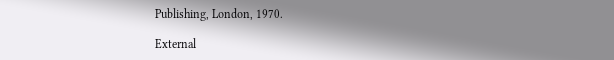Publishing, London, 1970.

External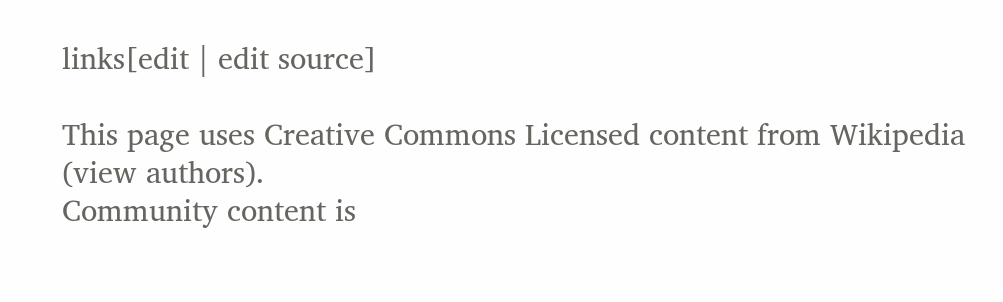links[edit | edit source]

This page uses Creative Commons Licensed content from Wikipedia (view authors).
Community content is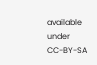available under CC-BY-SA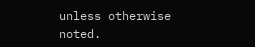unless otherwise noted.